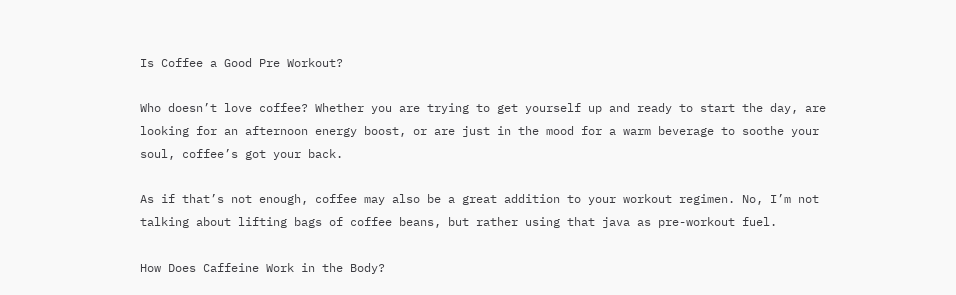Is Coffee a Good Pre Workout?

Who doesn’t love coffee? Whether you are trying to get yourself up and ready to start the day, are looking for an afternoon energy boost, or are just in the mood for a warm beverage to soothe your soul, coffee’s got your back.

As if that’s not enough, coffee may also be a great addition to your workout regimen. No, I’m not talking about lifting bags of coffee beans, but rather using that java as pre-workout fuel.

How Does Caffeine Work in the Body?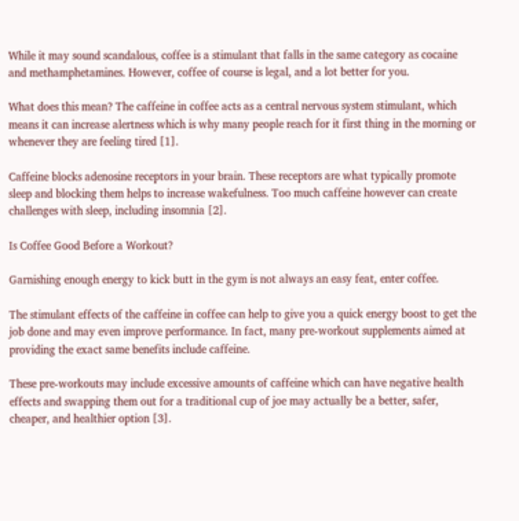While it may sound scandalous, coffee is a stimulant that falls in the same category as cocaine and methamphetamines. However, coffee of course is legal, and a lot better for you.

What does this mean? The caffeine in coffee acts as a central nervous system stimulant, which means it can increase alertness which is why many people reach for it first thing in the morning or whenever they are feeling tired [1].

Caffeine blocks adenosine receptors in your brain. These receptors are what typically promote sleep and blocking them helps to increase wakefulness. Too much caffeine however can create challenges with sleep, including insomnia [2].

Is Coffee Good Before a Workout?

Garnishing enough energy to kick butt in the gym is not always an easy feat, enter coffee.

The stimulant effects of the caffeine in coffee can help to give you a quick energy boost to get the job done and may even improve performance. In fact, many pre-workout supplements aimed at providing the exact same benefits include caffeine.

These pre-workouts may include excessive amounts of caffeine which can have negative health effects and swapping them out for a traditional cup of joe may actually be a better, safer, cheaper, and healthier option [3].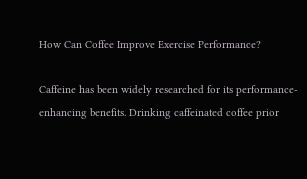How Can Coffee Improve Exercise Performance?

Caffeine has been widely researched for its performance-enhancing benefits. Drinking caffeinated coffee prior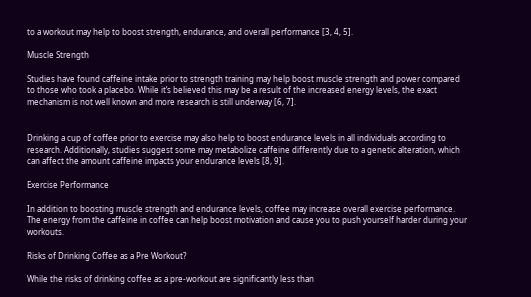to a workout may help to boost strength, endurance, and overall performance [3, 4, 5].

Muscle Strength

Studies have found caffeine intake prior to strength training may help boost muscle strength and power compared to those who took a placebo. While it’s believed this may be a result of the increased energy levels, the exact mechanism is not well known and more research is still underway [6, 7].


Drinking a cup of coffee prior to exercise may also help to boost endurance levels in all individuals according to research. Additionally, studies suggest some may metabolize caffeine differently due to a genetic alteration, which can affect the amount caffeine impacts your endurance levels [8, 9].

Exercise Performance

In addition to boosting muscle strength and endurance levels, coffee may increase overall exercise performance. The energy from the caffeine in coffee can help boost motivation and cause you to push yourself harder during your workouts.

Risks of Drinking Coffee as a Pre Workout?

While the risks of drinking coffee as a pre-workout are significantly less than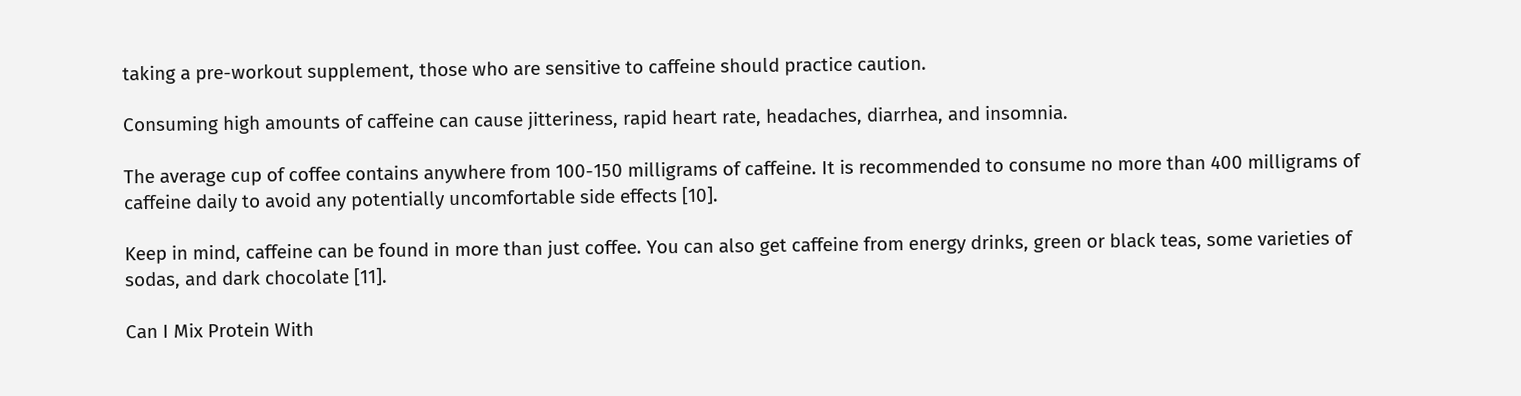taking a pre-workout supplement, those who are sensitive to caffeine should practice caution.

Consuming high amounts of caffeine can cause jitteriness, rapid heart rate, headaches, diarrhea, and insomnia.

The average cup of coffee contains anywhere from 100-150 milligrams of caffeine. It is recommended to consume no more than 400 milligrams of caffeine daily to avoid any potentially uncomfortable side effects [10].

Keep in mind, caffeine can be found in more than just coffee. You can also get caffeine from energy drinks, green or black teas, some varieties of sodas, and dark chocolate [11].

Can I Mix Protein With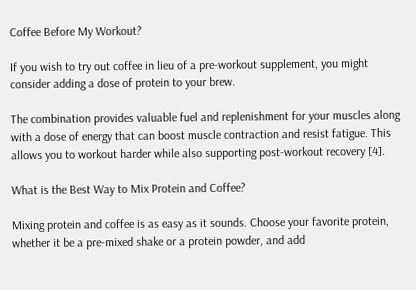Coffee Before My Workout?

If you wish to try out coffee in lieu of a pre-workout supplement, you might consider adding a dose of protein to your brew.

The combination provides valuable fuel and replenishment for your muscles along with a dose of energy that can boost muscle contraction and resist fatigue. This allows you to workout harder while also supporting post-workout recovery [4].

What is the Best Way to Mix Protein and Coffee?

Mixing protein and coffee is as easy as it sounds. Choose your favorite protein, whether it be a pre-mixed shake or a protein powder, and add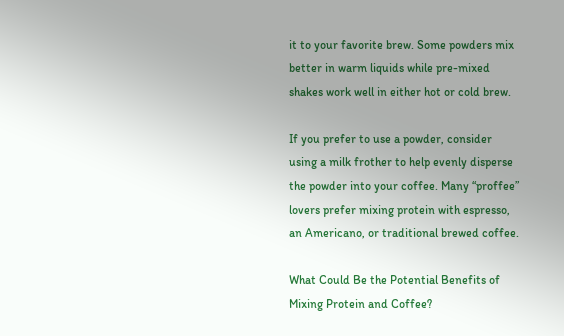it to your favorite brew. Some powders mix better in warm liquids while pre-mixed shakes work well in either hot or cold brew.

If you prefer to use a powder, consider using a milk frother to help evenly disperse the powder into your coffee. Many “proffee” lovers prefer mixing protein with espresso, an Americano, or traditional brewed coffee.

What Could Be the Potential Benefits of Mixing Protein and Coffee?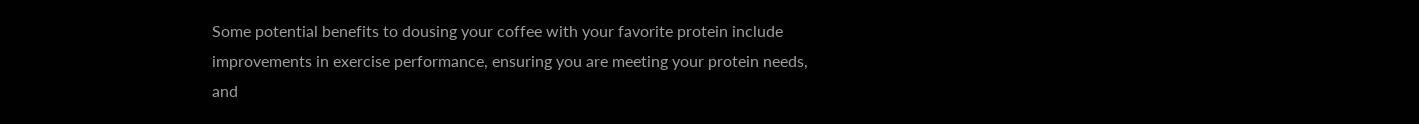Some potential benefits to dousing your coffee with your favorite protein include improvements in exercise performance, ensuring you are meeting your protein needs, and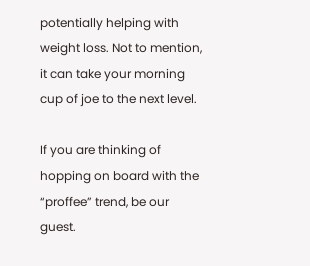potentially helping with weight loss. Not to mention, it can take your morning cup of joe to the next level.

If you are thinking of hopping on board with the “proffee” trend, be our guest.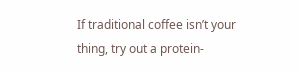If traditional coffee isn’t your thing, try out a protein-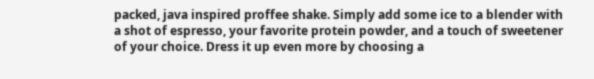packed, java inspired proffee shake. Simply add some ice to a blender with a shot of espresso, your favorite protein powder, and a touch of sweetener of your choice. Dress it up even more by choosing a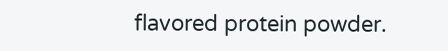flavored protein powder.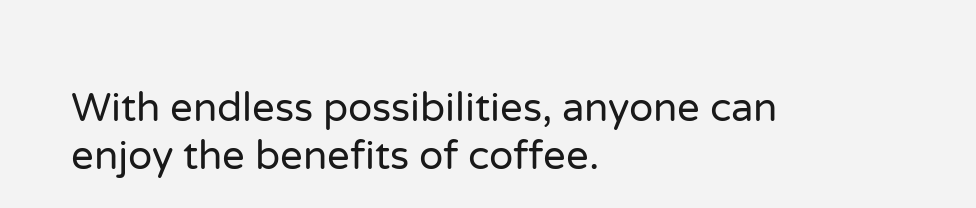With endless possibilities, anyone can enjoy the benefits of coffee.